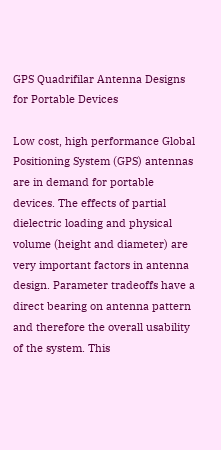GPS Quadrifilar Antenna Designs for Portable Devices

Low cost, high performance Global Positioning System (GPS) antennas are in demand for portable devices. The effects of partial dielectric loading and physical volume (height and diameter) are very important factors in antenna design. Parameter tradeoffs have a direct bearing on antenna pattern and therefore the overall usability of the system. This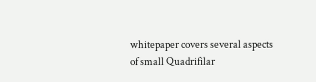whitepaper covers several aspects of small Quadrifilar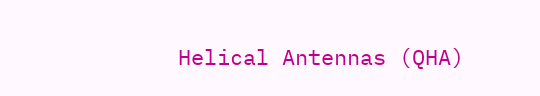Helical Antennas (QHA)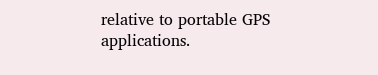relative to portable GPS applications.